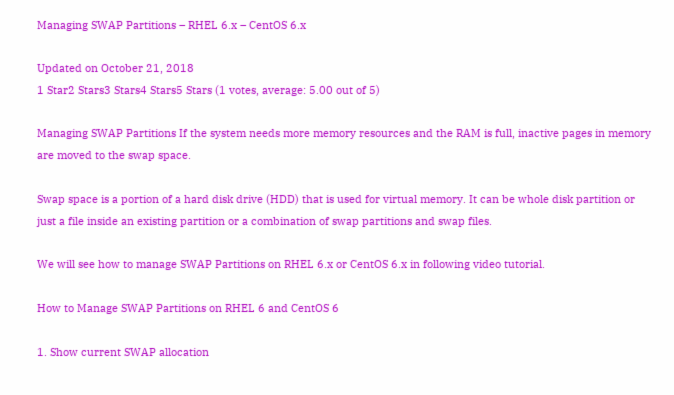Managing SWAP Partitions – RHEL 6.x – CentOS 6.x

Updated on October 21, 2018
1 Star2 Stars3 Stars4 Stars5 Stars (1 votes, average: 5.00 out of 5)

Managing SWAP Partitions If the system needs more memory resources and the RAM is full, inactive pages in memory are moved to the swap space.

Swap space is a portion of a hard disk drive (HDD) that is used for virtual memory. It can be whole disk partition or just a file inside an existing partition or a combination of swap partitions and swap files.

We will see how to manage SWAP Partitions on RHEL 6.x or CentOS 6.x in following video tutorial.

How to Manage SWAP Partitions on RHEL 6 and CentOS 6

1. Show current SWAP allocation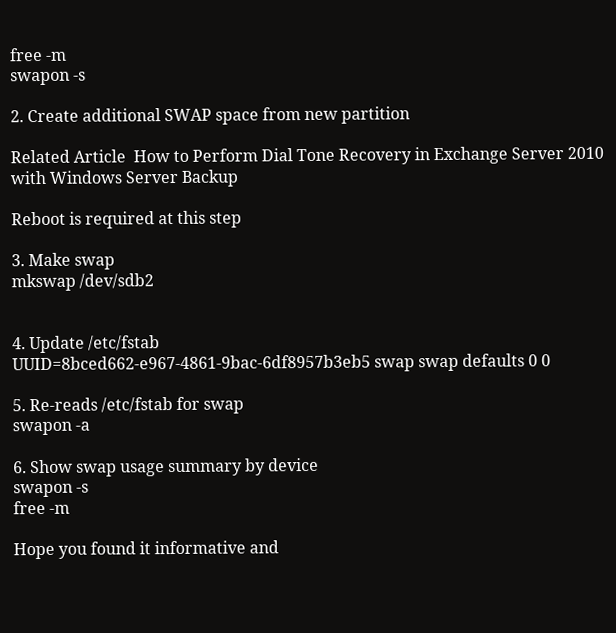free -m
swapon -s

2. Create additional SWAP space from new partition

Related Article  How to Perform Dial Tone Recovery in Exchange Server 2010 with Windows Server Backup

Reboot is required at this step

3. Make swap
mkswap /dev/sdb2


4. Update /etc/fstab
UUID=8bced662-e967-4861-9bac-6df8957b3eb5 swap swap defaults 0 0

5. Re-reads /etc/fstab for swap
swapon -a

6. Show swap usage summary by device
swapon -s
free -m

Hope you found it informative and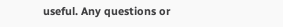useful. Any questions or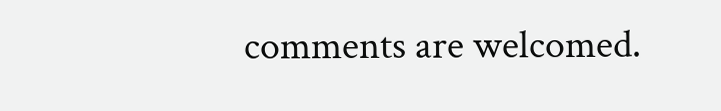comments are welcomed.